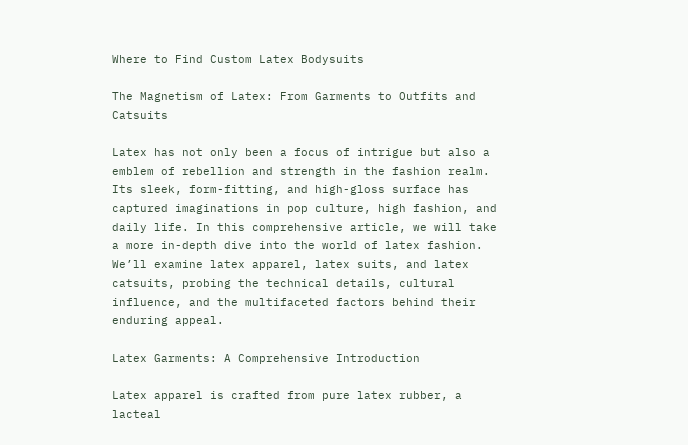Where to Find Custom Latex Bodysuits

The Magnetism of Latex: From Garments to Outfits and Catsuits

Latex has not only been a focus of intrigue but also a emblem of rebellion and strength in the fashion realm. Its sleek, form-fitting, and high-gloss surface has captured imaginations in pop culture, high fashion, and daily life. In this comprehensive article, we will take a more in-depth dive into the world of latex fashion. We’ll examine latex apparel, latex suits, and latex catsuits, probing the technical details, cultural influence, and the multifaceted factors behind their enduring appeal.

Latex Garments: A Comprehensive Introduction

Latex apparel is crafted from pure latex rubber, a lacteal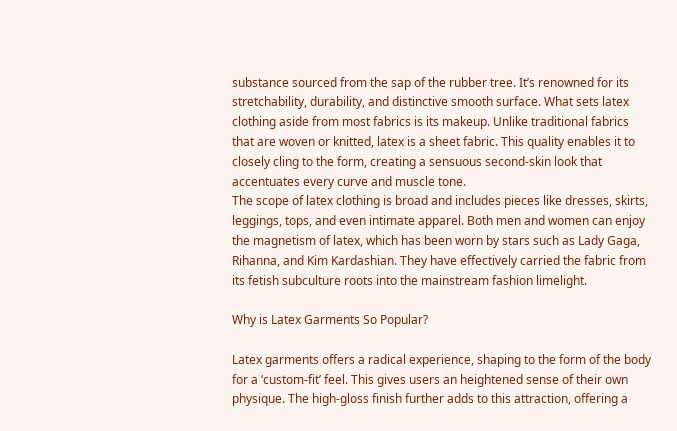substance sourced from the sap of the rubber tree. It’s renowned for its stretchability, durability, and distinctive smooth surface. What sets latex clothing aside from most fabrics is its makeup. Unlike traditional fabrics that are woven or knitted, latex is a sheet fabric. This quality enables it to closely cling to the form, creating a sensuous second-skin look that accentuates every curve and muscle tone.
The scope of latex clothing is broad and includes pieces like dresses, skirts, leggings, tops, and even intimate apparel. Both men and women can enjoy the magnetism of latex, which has been worn by stars such as Lady Gaga, Rihanna, and Kim Kardashian. They have effectively carried the fabric from its fetish subculture roots into the mainstream fashion limelight.

Why is Latex Garments So Popular?

Latex garments offers a radical experience, shaping to the form of the body for a ‘custom-fit’ feel. This gives users an heightened sense of their own physique. The high-gloss finish further adds to this attraction, offering a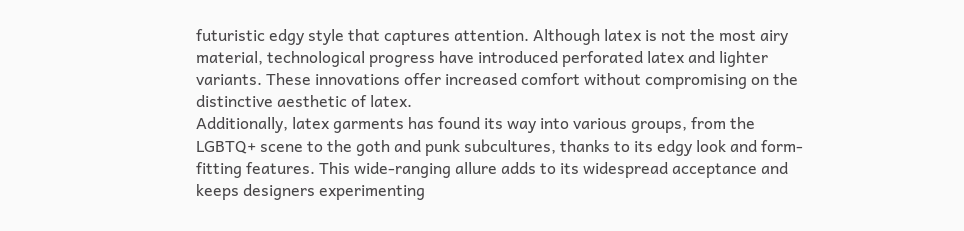futuristic edgy style that captures attention. Although latex is not the most airy material, technological progress have introduced perforated latex and lighter variants. These innovations offer increased comfort without compromising on the distinctive aesthetic of latex.
Additionally, latex garments has found its way into various groups, from the LGBTQ+ scene to the goth and punk subcultures, thanks to its edgy look and form-fitting features. This wide-ranging allure adds to its widespread acceptance and keeps designers experimenting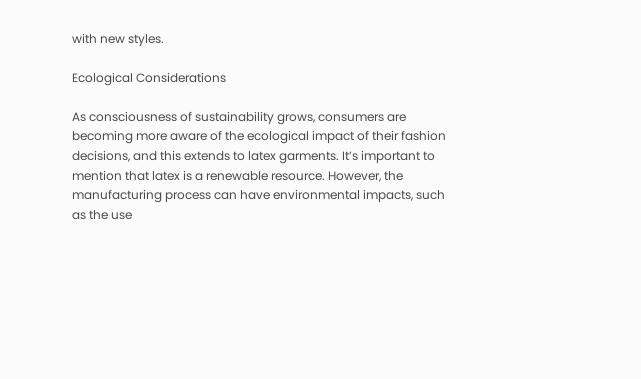with new styles.

Ecological Considerations

As consciousness of sustainability grows, consumers are becoming more aware of the ecological impact of their fashion decisions, and this extends to latex garments. It’s important to mention that latex is a renewable resource. However, the manufacturing process can have environmental impacts, such as the use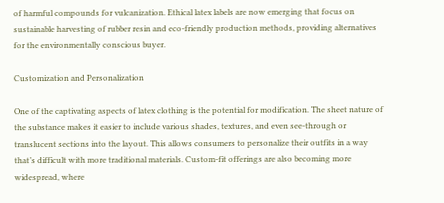of harmful compounds for vulcanization. Ethical latex labels are now emerging that focus on sustainable harvesting of rubber resin and eco-friendly production methods, providing alternatives for the environmentally conscious buyer.

Customization and Personalization

One of the captivating aspects of latex clothing is the potential for modification. The sheet nature of the substance makes it easier to include various shades, textures, and even see-through or translucent sections into the layout. This allows consumers to personalize their outfits in a way that’s difficult with more traditional materials. Custom-fit offerings are also becoming more widespread, where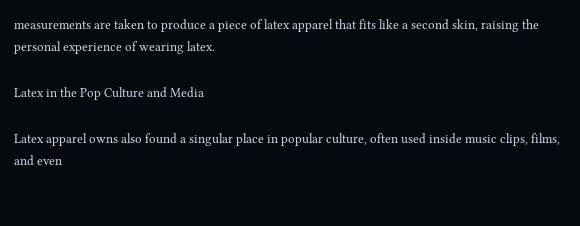measurements are taken to produce a piece of latex apparel that fits like a second skin, raising the personal experience of wearing latex.

Latex in the Pop Culture and Media

Latex apparel owns also found a singular place in popular culture, often used inside music clips, films, and even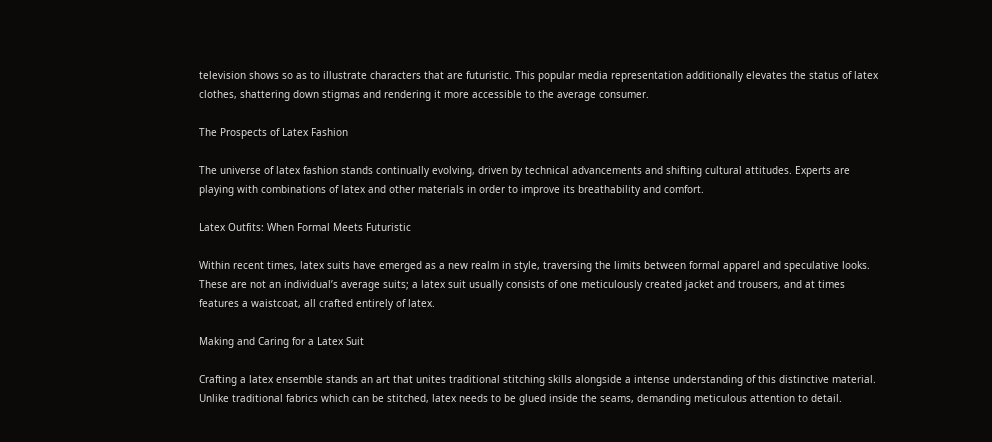television shows so as to illustrate characters that are futuristic. This popular media representation additionally elevates the status of latex clothes, shattering down stigmas and rendering it more accessible to the average consumer.

The Prospects of Latex Fashion

The universe of latex fashion stands continually evolving, driven by technical advancements and shifting cultural attitudes. Experts are playing with combinations of latex and other materials in order to improve its breathability and comfort.

Latex Outfits: When Formal Meets Futuristic

Within recent times, latex suits have emerged as a new realm in style, traversing the limits between formal apparel and speculative looks. These are not an individual’s average suits; a latex suit usually consists of one meticulously created jacket and trousers, and at times features a waistcoat, all crafted entirely of latex.

Making and Caring for a Latex Suit

Crafting a latex ensemble stands an art that unites traditional stitching skills alongside a intense understanding of this distinctive material. Unlike traditional fabrics which can be stitched, latex needs to be glued inside the seams, demanding meticulous attention to detail.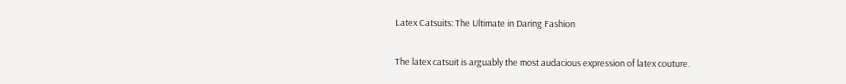Latex Catsuits: The Ultimate in Daring Fashion

The latex catsuit is arguably the most audacious expression of latex couture.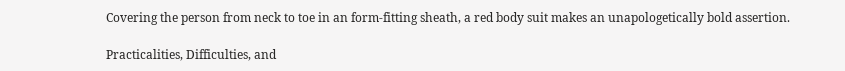Covering the person from neck to toe in an form-fitting sheath, a red body suit makes an unapologetically bold assertion.

Practicalities, Difficulties, and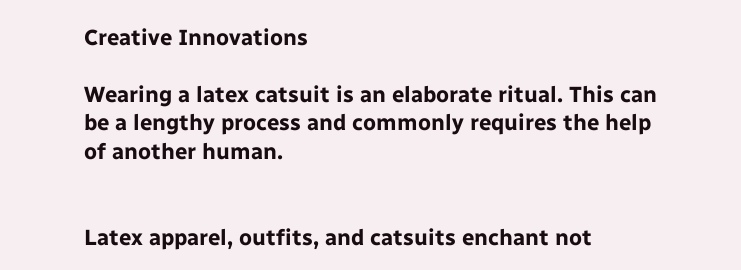Creative Innovations

Wearing a latex catsuit is an elaborate ritual. This can be a lengthy process and commonly requires the help of another human.


Latex apparel, outfits, and catsuits enchant not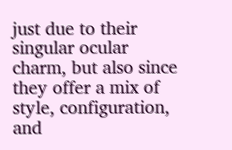just due to their singular ocular charm, but also since they offer a mix of style, configuration, and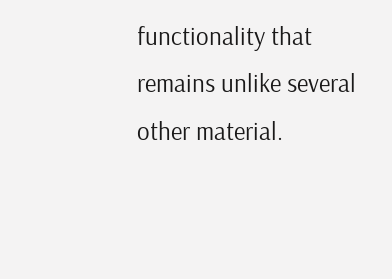functionality that remains unlike several other material.